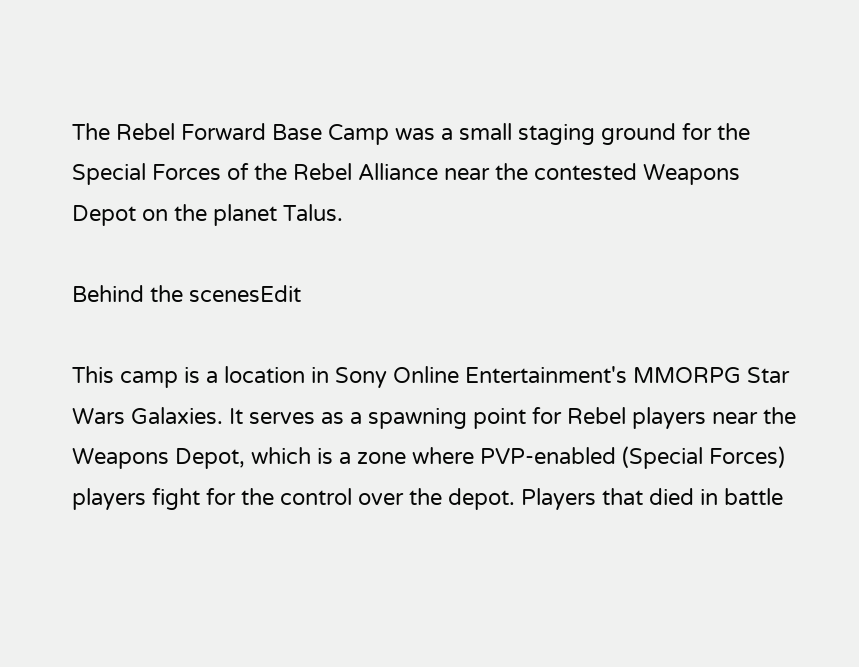The Rebel Forward Base Camp was a small staging ground for the Special Forces of the Rebel Alliance near the contested Weapons Depot on the planet Talus.

Behind the scenesEdit

This camp is a location in Sony Online Entertainment's MMORPG Star Wars Galaxies. It serves as a spawning point for Rebel players near the Weapons Depot, which is a zone where PVP-enabled (Special Forces) players fight for the control over the depot. Players that died in battle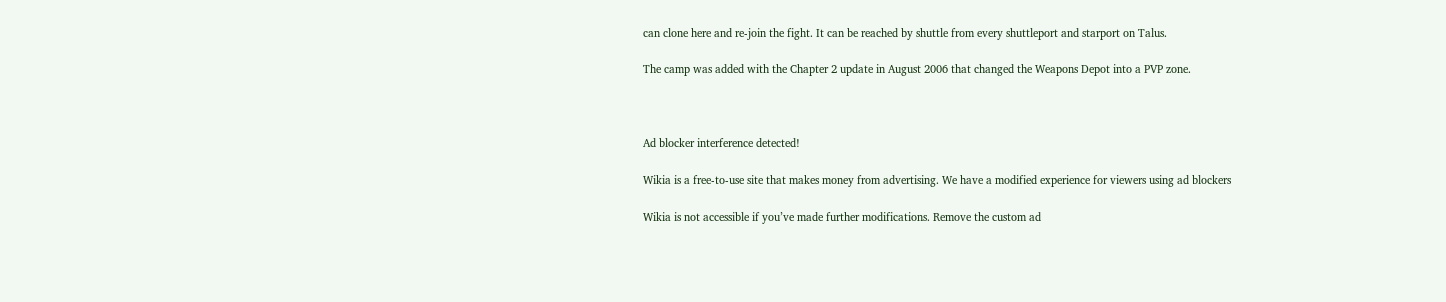can clone here and re-join the fight. It can be reached by shuttle from every shuttleport and starport on Talus.

The camp was added with the Chapter 2 update in August 2006 that changed the Weapons Depot into a PVP zone.



Ad blocker interference detected!

Wikia is a free-to-use site that makes money from advertising. We have a modified experience for viewers using ad blockers

Wikia is not accessible if you’ve made further modifications. Remove the custom ad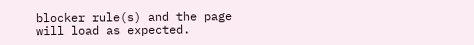blocker rule(s) and the page will load as expected.